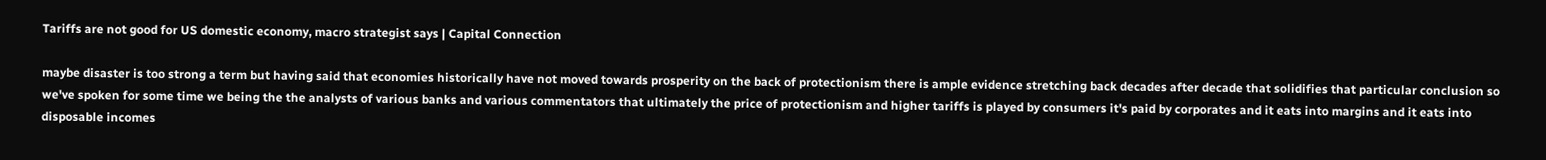Tariffs are not good for US domestic economy, macro strategist says | Capital Connection

maybe disaster is too strong a term but having said that economies historically have not moved towards prosperity on the back of protectionism there is ample evidence stretching back decades after decade that solidifies that particular conclusion so we've spoken for some time we being the the analysts of various banks and various commentators that ultimately the price of protectionism and higher tariffs is played by consumers it's paid by corporates and it eats into margins and it eats into disposable incomes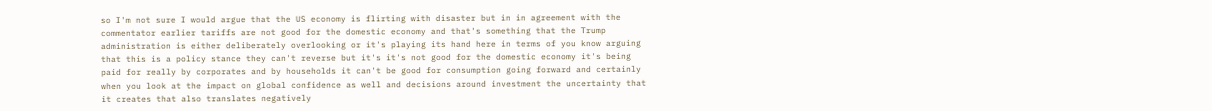so I'm not sure I would argue that the US economy is flirting with disaster but in in agreement with the commentator earlier tariffs are not good for the domestic economy and that's something that the Trump administration is either deliberately overlooking or it's playing its hand here in terms of you know arguing that this is a policy stance they can't reverse but it's it's not good for the domestic economy it's being paid for really by corporates and by households it can't be good for consumption going forward and certainly when you look at the impact on global confidence as well and decisions around investment the uncertainty that it creates that also translates negatively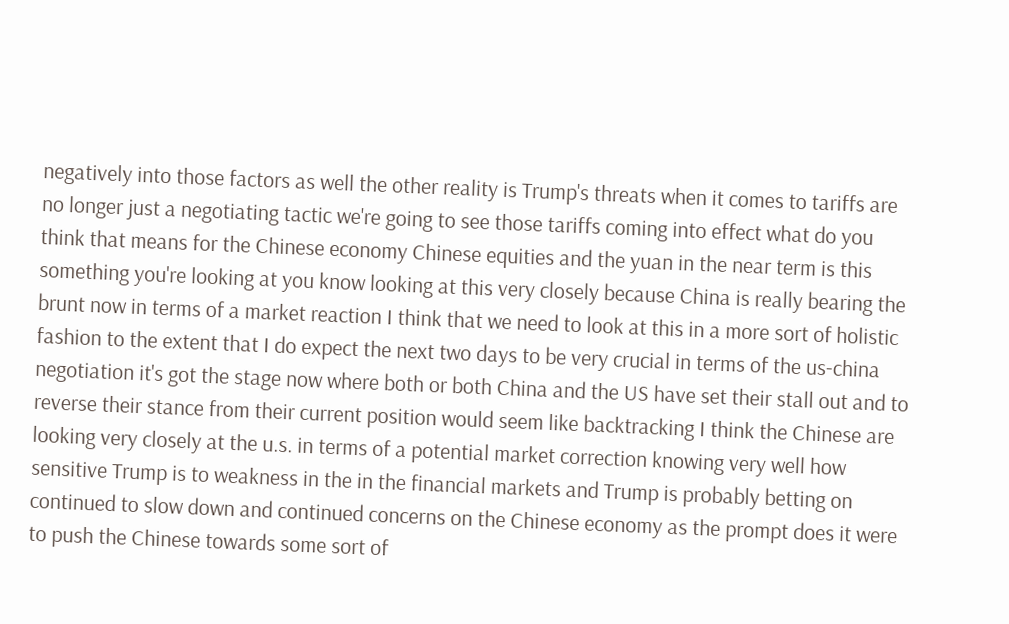negatively into those factors as well the other reality is Trump's threats when it comes to tariffs are no longer just a negotiating tactic we're going to see those tariffs coming into effect what do you think that means for the Chinese economy Chinese equities and the yuan in the near term is this something you're looking at you know looking at this very closely because China is really bearing the brunt now in terms of a market reaction I think that we need to look at this in a more sort of holistic fashion to the extent that I do expect the next two days to be very crucial in terms of the us-china negotiation it's got the stage now where both or both China and the US have set their stall out and to reverse their stance from their current position would seem like backtracking I think the Chinese are looking very closely at the u.s. in terms of a potential market correction knowing very well how sensitive Trump is to weakness in the in the financial markets and Trump is probably betting on continued to slow down and continued concerns on the Chinese economy as the prompt does it were to push the Chinese towards some sort of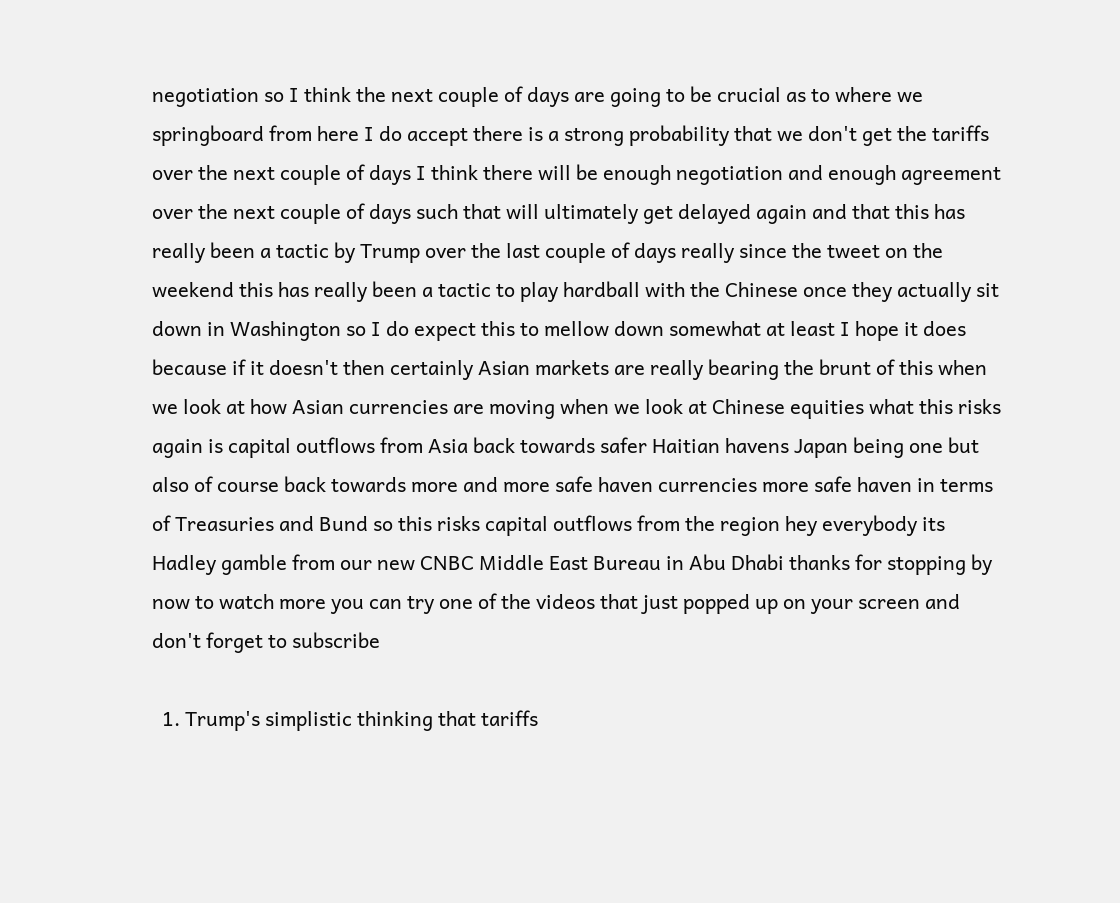negotiation so I think the next couple of days are going to be crucial as to where we springboard from here I do accept there is a strong probability that we don't get the tariffs over the next couple of days I think there will be enough negotiation and enough agreement over the next couple of days such that will ultimately get delayed again and that this has really been a tactic by Trump over the last couple of days really since the tweet on the weekend this has really been a tactic to play hardball with the Chinese once they actually sit down in Washington so I do expect this to mellow down somewhat at least I hope it does because if it doesn't then certainly Asian markets are really bearing the brunt of this when we look at how Asian currencies are moving when we look at Chinese equities what this risks again is capital outflows from Asia back towards safer Haitian havens Japan being one but also of course back towards more and more safe haven currencies more safe haven in terms of Treasuries and Bund so this risks capital outflows from the region hey everybody its Hadley gamble from our new CNBC Middle East Bureau in Abu Dhabi thanks for stopping by now to watch more you can try one of the videos that just popped up on your screen and don't forget to subscribe

  1. Trump's simplistic thinking that tariffs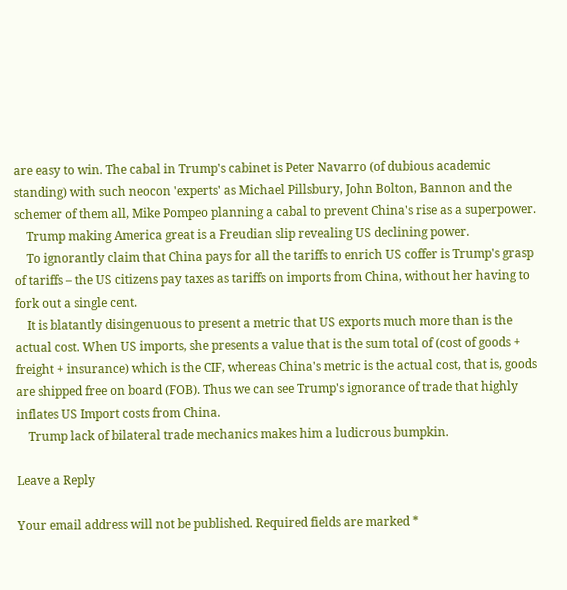are easy to win. The cabal in Trump's cabinet is Peter Navarro (of dubious academic standing) with such neocon 'experts' as Michael Pillsbury, John Bolton, Bannon and the schemer of them all, Mike Pompeo planning a cabal to prevent China's rise as a superpower.
    Trump making America great is a Freudian slip revealing US declining power.
    To ignorantly claim that China pays for all the tariffs to enrich US coffer is Trump's grasp of tariffs – the US citizens pay taxes as tariffs on imports from China, without her having to fork out a single cent.
    It is blatantly disingenuous to present a metric that US exports much more than is the actual cost. When US imports, she presents a value that is the sum total of (cost of goods + freight + insurance) which is the CIF, whereas China's metric is the actual cost, that is, goods are shipped free on board (FOB). Thus we can see Trump's ignorance of trade that highly inflates US Import costs from China.
    Trump lack of bilateral trade mechanics makes him a ludicrous bumpkin.

Leave a Reply

Your email address will not be published. Required fields are marked *